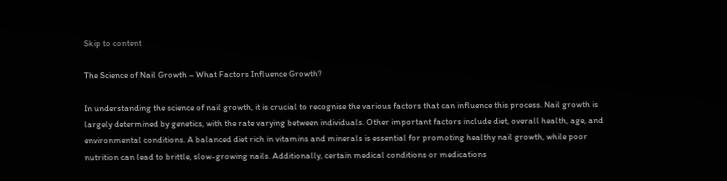Skip to content

The Science of Nail Growth – What Factors Influence Growth?

In understanding the science of nail growth, it is crucial to recognise the various factors that can influence this process. Nail growth is largely determined by genetics, with the rate varying between individuals. Other important factors include diet, overall health, age, and environmental conditions. A balanced diet rich in vitamins and minerals is essential for promoting healthy nail growth, while poor nutrition can lead to brittle, slow-growing nails. Additionally, certain medical conditions or medications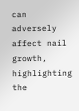can adversely affect nail growth, highlighting the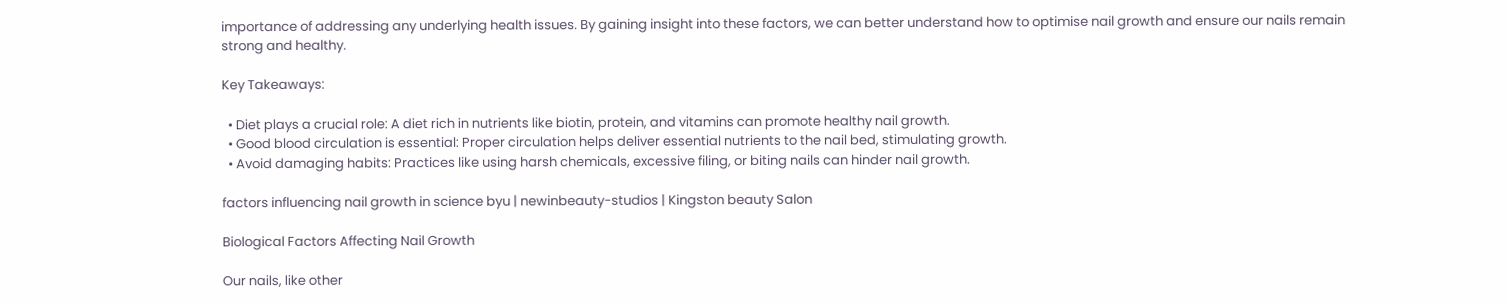importance of addressing any underlying health issues. By gaining insight into these factors, we can better understand how to optimise nail growth and ensure our nails remain strong and healthy.

Key Takeaways:

  • Diet plays a crucial role: A diet rich in nutrients like biotin, protein, and vitamins can promote healthy nail growth.
  • Good blood circulation is essential: Proper circulation helps deliver essential nutrients to the nail bed, stimulating growth.
  • Avoid damaging habits: Practices like using harsh chemicals, excessive filing, or biting nails can hinder nail growth.

factors influencing nail growth in science byu | newinbeauty-studios | Kingston beauty Salon

Biological Factors Affecting Nail Growth

Our nails, like other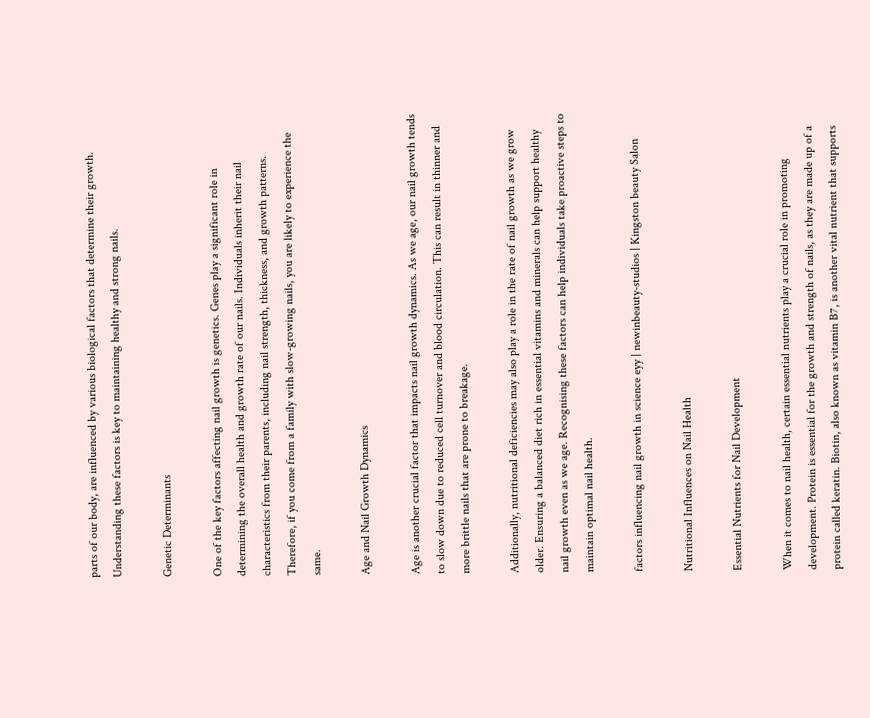parts of our body, are influenced by various biological factors that determine their growth. Understanding these factors is key to maintaining healthy and strong nails.

Genetic Determinants

One of the key factors affecting nail growth is genetics. Genes play a significant role in determining the overall health and growth rate of our nails. Individuals inherit their nail characteristics from their parents, including nail strength, thickness, and growth patterns. Therefore, if you come from a family with slow-growing nails, you are likely to experience the same.

Age and Nail Growth Dynamics

Age is another crucial factor that impacts nail growth dynamics. As we age, our nail growth tends to slow down due to reduced cell turnover and blood circulation. This can result in thinner and more brittle nails that are prone to breakage.

Additionally, nutritional deficiencies may also play a role in the rate of nail growth as we grow older. Ensuring a balanced diet rich in essential vitamins and minerals can help support healthy nail growth even as we age. Recognising these factors can help individuals take proactive steps to maintain optimal nail health.

factors influencing nail growth in science eyy | newinbeauty-studios | Kingston beauty Salon

Nutritional Influences on Nail Health

Essential Nutrients for Nail Development

When it comes to nail health, certain essential nutrients play a crucial role in promoting development. Protein is essential for the growth and strength of nails, as they are made up of a protein called keratin. Biotin, also known as vitamin B7, is another vital nutrient that supports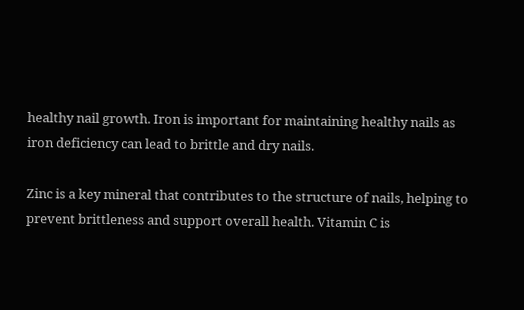healthy nail growth. Iron is important for maintaining healthy nails as iron deficiency can lead to brittle and dry nails.

Zinc is a key mineral that contributes to the structure of nails, helping to prevent brittleness and support overall health. Vitamin C is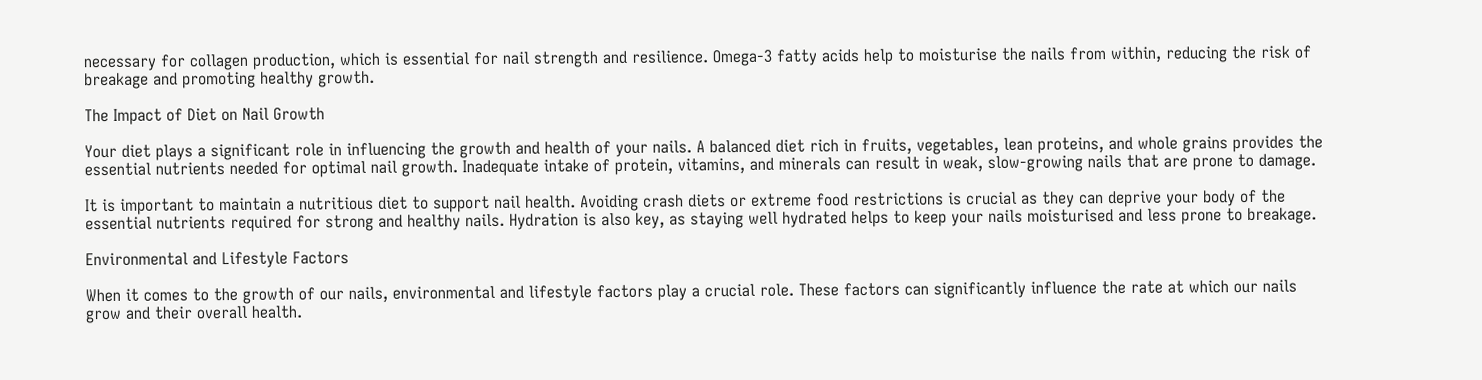necessary for collagen production, which is essential for nail strength and resilience. Omega-3 fatty acids help to moisturise the nails from within, reducing the risk of breakage and promoting healthy growth.

The Impact of Diet on Nail Growth

Your diet plays a significant role in influencing the growth and health of your nails. A balanced diet rich in fruits, vegetables, lean proteins, and whole grains provides the essential nutrients needed for optimal nail growth. Inadequate intake of protein, vitamins, and minerals can result in weak, slow-growing nails that are prone to damage.

It is important to maintain a nutritious diet to support nail health. Avoiding crash diets or extreme food restrictions is crucial as they can deprive your body of the essential nutrients required for strong and healthy nails. Hydration is also key, as staying well hydrated helps to keep your nails moisturised and less prone to breakage.

Environmental and Lifestyle Factors

When it comes to the growth of our nails, environmental and lifestyle factors play a crucial role. These factors can significantly influence the rate at which our nails grow and their overall health.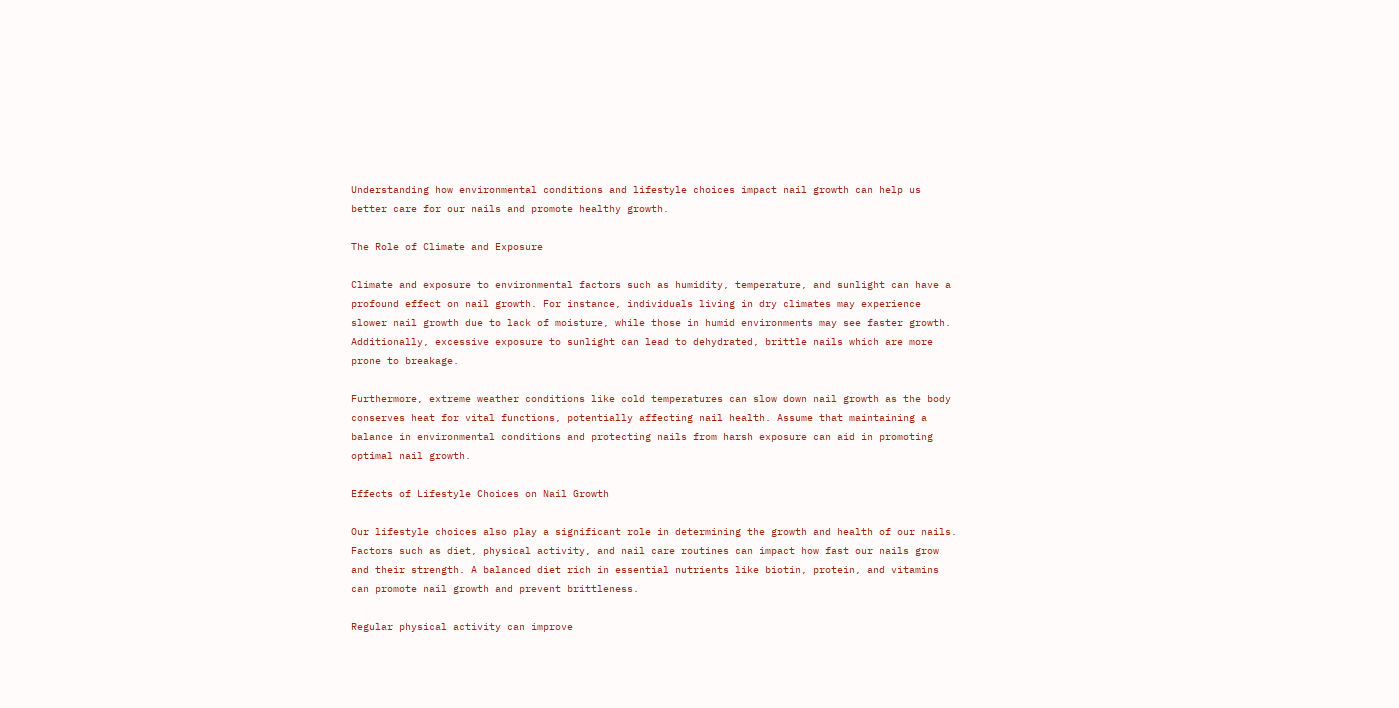Understanding how environmental conditions and lifestyle choices impact nail growth can help us better care for our nails and promote healthy growth.

The Role of Climate and Exposure

Climate and exposure to environmental factors such as humidity, temperature, and sunlight can have a profound effect on nail growth. For instance, individuals living in dry climates may experience slower nail growth due to lack of moisture, while those in humid environments may see faster growth. Additionally, excessive exposure to sunlight can lead to dehydrated, brittle nails which are more prone to breakage.

Furthermore, extreme weather conditions like cold temperatures can slow down nail growth as the body conserves heat for vital functions, potentially affecting nail health. Assume that maintaining a balance in environmental conditions and protecting nails from harsh exposure can aid in promoting optimal nail growth.

Effects of Lifestyle Choices on Nail Growth

Our lifestyle choices also play a significant role in determining the growth and health of our nails. Factors such as diet, physical activity, and nail care routines can impact how fast our nails grow and their strength. A balanced diet rich in essential nutrients like biotin, protein, and vitamins can promote nail growth and prevent brittleness.

Regular physical activity can improve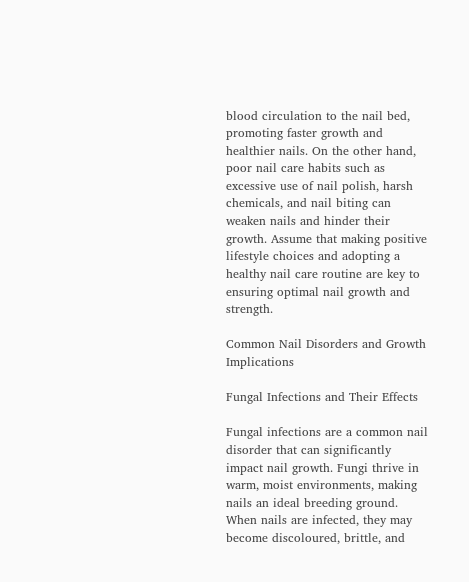blood circulation to the nail bed, promoting faster growth and healthier nails. On the other hand, poor nail care habits such as excessive use of nail polish, harsh chemicals, and nail biting can weaken nails and hinder their growth. Assume that making positive lifestyle choices and adopting a healthy nail care routine are key to ensuring optimal nail growth and strength.

Common Nail Disorders and Growth Implications

Fungal Infections and Their Effects

Fungal infections are a common nail disorder that can significantly impact nail growth. Fungi thrive in warm, moist environments, making nails an ideal breeding ground. When nails are infected, they may become discoloured, brittle, and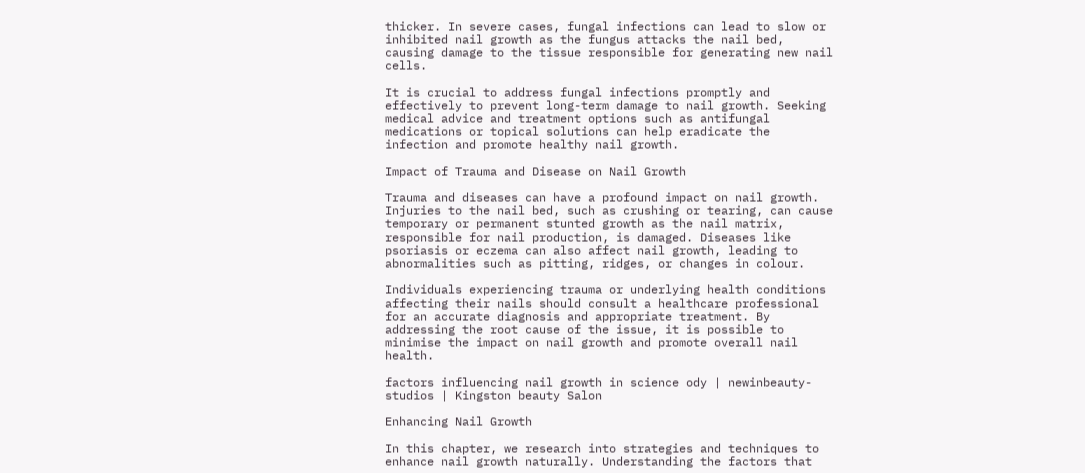thicker. In severe cases, fungal infections can lead to slow or inhibited nail growth as the fungus attacks the nail bed, causing damage to the tissue responsible for generating new nail cells.

It is crucial to address fungal infections promptly and effectively to prevent long-term damage to nail growth. Seeking medical advice and treatment options such as antifungal medications or topical solutions can help eradicate the infection and promote healthy nail growth.

Impact of Trauma and Disease on Nail Growth

Trauma and diseases can have a profound impact on nail growth. Injuries to the nail bed, such as crushing or tearing, can cause temporary or permanent stunted growth as the nail matrix, responsible for nail production, is damaged. Diseases like psoriasis or eczema can also affect nail growth, leading to abnormalities such as pitting, ridges, or changes in colour.

Individuals experiencing trauma or underlying health conditions affecting their nails should consult a healthcare professional for an accurate diagnosis and appropriate treatment. By addressing the root cause of the issue, it is possible to minimise the impact on nail growth and promote overall nail health.

factors influencing nail growth in science ody | newinbeauty-studios | Kingston beauty Salon

Enhancing Nail Growth

In this chapter, we research into strategies and techniques to enhance nail growth naturally. Understanding the factors that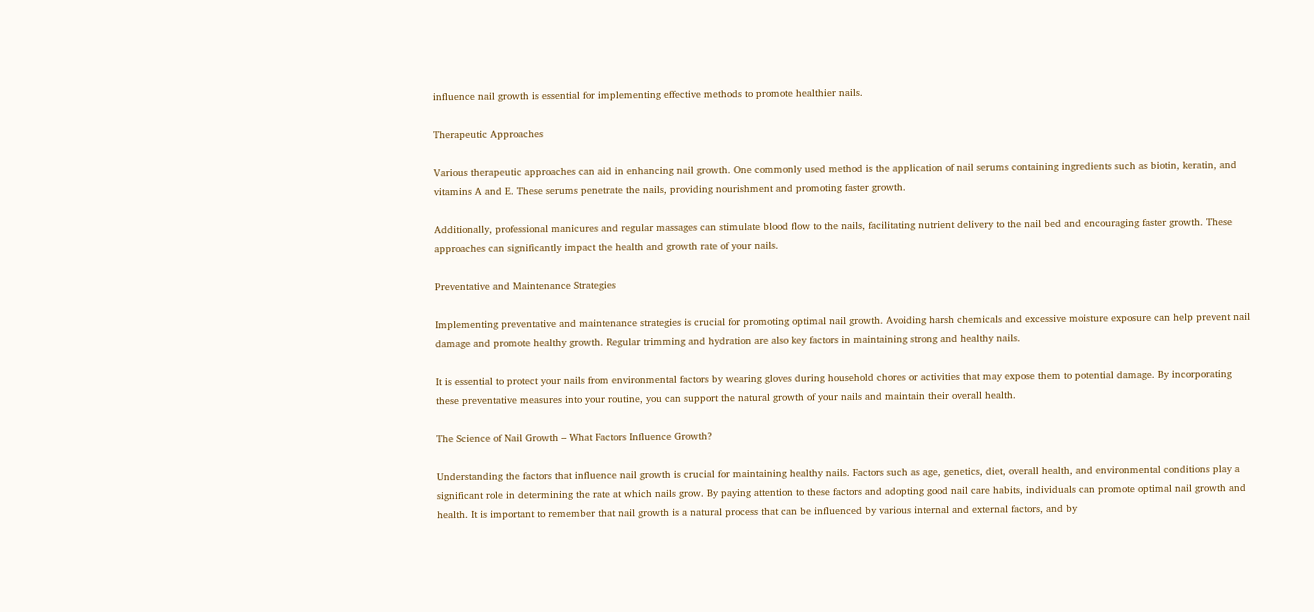influence nail growth is essential for implementing effective methods to promote healthier nails.

Therapeutic Approaches

Various therapeutic approaches can aid in enhancing nail growth. One commonly used method is the application of nail serums containing ingredients such as biotin, keratin, and vitamins A and E. These serums penetrate the nails, providing nourishment and promoting faster growth.

Additionally, professional manicures and regular massages can stimulate blood flow to the nails, facilitating nutrient delivery to the nail bed and encouraging faster growth. These approaches can significantly impact the health and growth rate of your nails.

Preventative and Maintenance Strategies

Implementing preventative and maintenance strategies is crucial for promoting optimal nail growth. Avoiding harsh chemicals and excessive moisture exposure can help prevent nail damage and promote healthy growth. Regular trimming and hydration are also key factors in maintaining strong and healthy nails.

It is essential to protect your nails from environmental factors by wearing gloves during household chores or activities that may expose them to potential damage. By incorporating these preventative measures into your routine, you can support the natural growth of your nails and maintain their overall health.

The Science of Nail Growth – What Factors Influence Growth?

Understanding the factors that influence nail growth is crucial for maintaining healthy nails. Factors such as age, genetics, diet, overall health, and environmental conditions play a significant role in determining the rate at which nails grow. By paying attention to these factors and adopting good nail care habits, individuals can promote optimal nail growth and health. It is important to remember that nail growth is a natural process that can be influenced by various internal and external factors, and by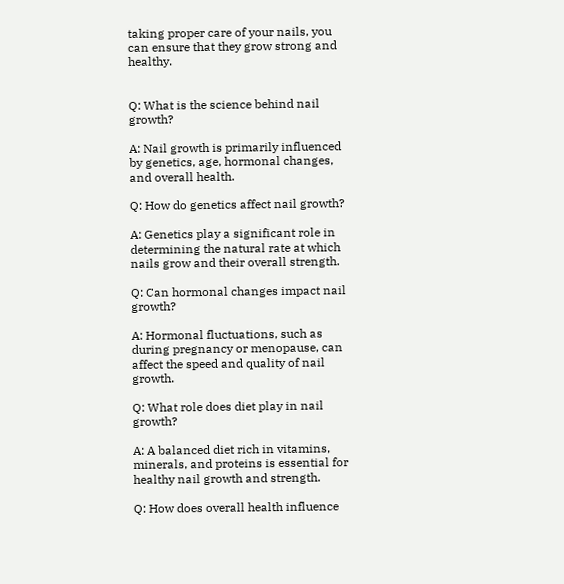taking proper care of your nails, you can ensure that they grow strong and healthy.


Q: What is the science behind nail growth?

A: Nail growth is primarily influenced by genetics, age, hormonal changes, and overall health.

Q: How do genetics affect nail growth?

A: Genetics play a significant role in determining the natural rate at which nails grow and their overall strength.

Q: Can hormonal changes impact nail growth?

A: Hormonal fluctuations, such as during pregnancy or menopause, can affect the speed and quality of nail growth.

Q: What role does diet play in nail growth?

A: A balanced diet rich in vitamins, minerals, and proteins is essential for healthy nail growth and strength.

Q: How does overall health influence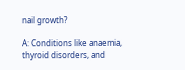nail growth?

A: Conditions like anaemia, thyroid disorders, and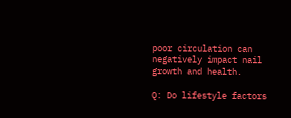poor circulation can negatively impact nail growth and health.

Q: Do lifestyle factors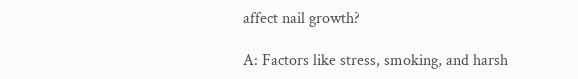affect nail growth?

A: Factors like stress, smoking, and harsh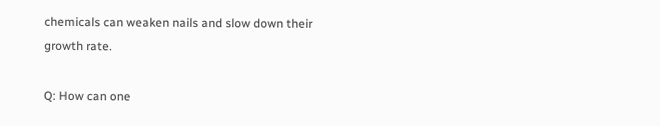chemicals can weaken nails and slow down their growth rate.

Q: How can one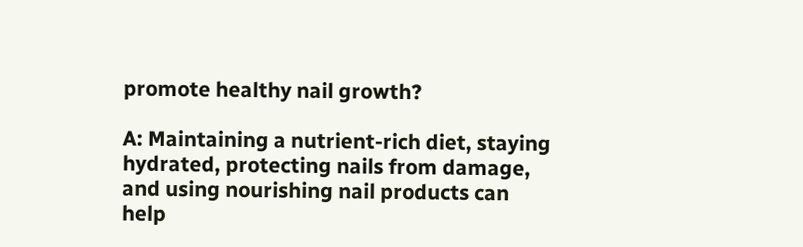promote healthy nail growth?

A: Maintaining a nutrient-rich diet, staying hydrated, protecting nails from damage, and using nourishing nail products can help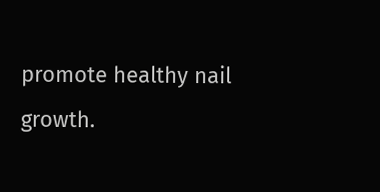promote healthy nail growth.